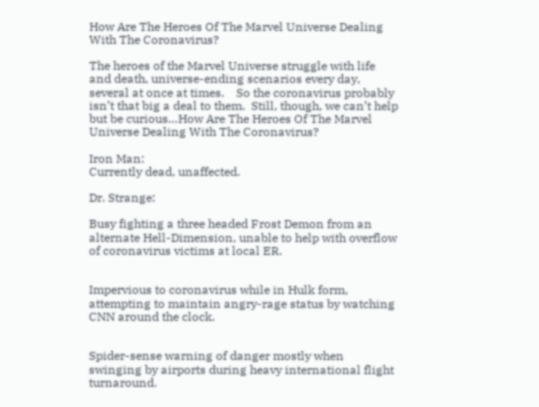How Are The Heroes Of The Marvel Universe Dealing With The Coronavirus?

The heroes of the Marvel Universe struggle with life and death, universe-ending scenarios every day, several at once at times.    So the coronavirus probably isn’t that big a deal to them.  Still, though, we can’t help but be curious…How Are The Heroes Of The Marvel Universe Dealing With The Coronavirus?

Iron Man:
Currently dead, unaffected.

Dr. Strange:

Busy fighting a three headed Frost Demon from an alternate Hell-Dimension, unable to help with overflow of coronavirus victims at local ER.


Impervious to coronavirus while in Hulk form, attempting to maintain angry-rage status by watching CNN around the clock.


Spider-sense warning of danger mostly when swinging by airports during heavy international flight turnaround.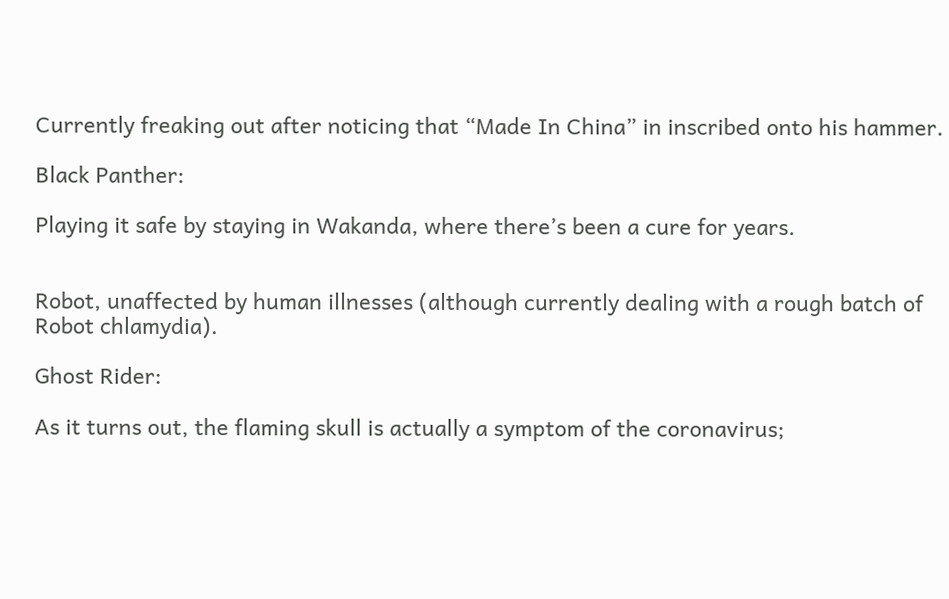Currently freaking out after noticing that “Made In China” in inscribed onto his hammer.

Black Panther:

Playing it safe by staying in Wakanda, where there’s been a cure for years.


Robot, unaffected by human illnesses (although currently dealing with a rough batch of Robot chlamydia).

Ghost Rider:

As it turns out, the flaming skull is actually a symptom of the coronavirus;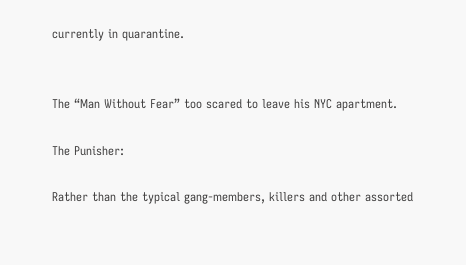currently in quarantine.


The “Man Without Fear” too scared to leave his NYC apartment.

The Punisher:

Rather than the typical gang-members, killers and other assorted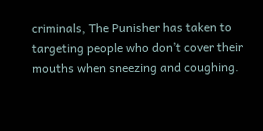criminals, The Punisher has taken to targeting people who don’t cover their mouths when sneezing and coughing.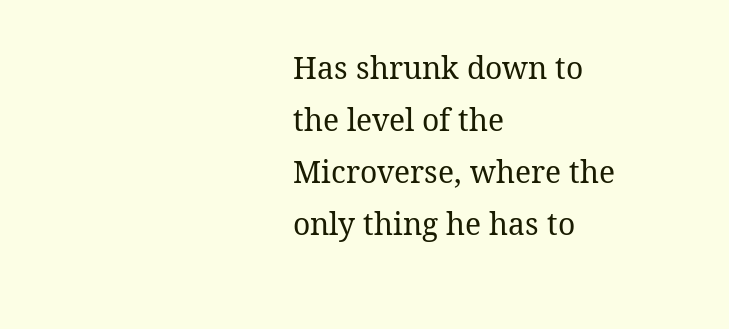Has shrunk down to the level of the Microverse, where the only thing he has to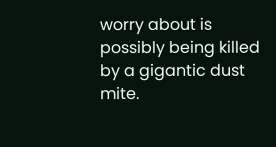worry about is possibly being killed by a gigantic dust mite.